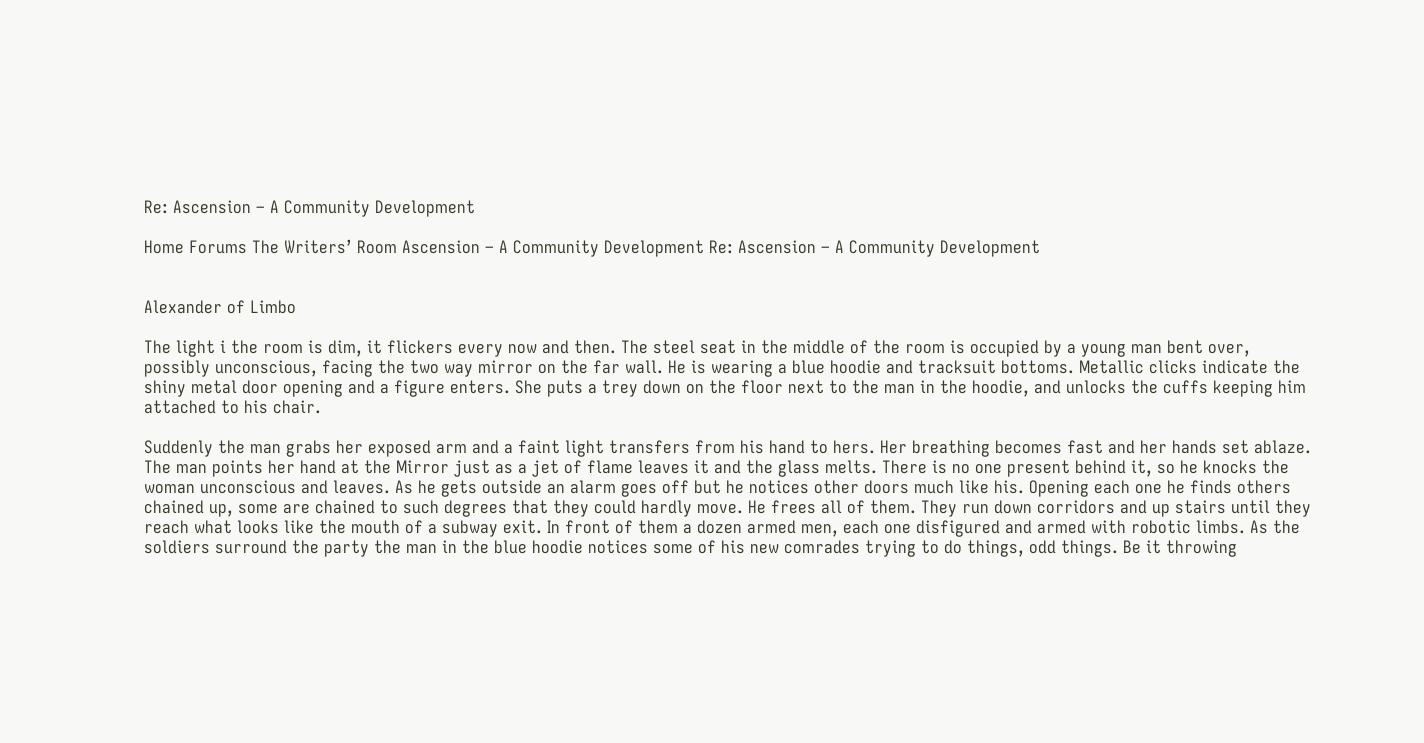Re: Ascension – A Community Development

Home Forums The Writers’ Room Ascension – A Community Development Re: Ascension – A Community Development


Alexander of Limbo

The light i the room is dim, it flickers every now and then. The steel seat in the middle of the room is occupied by a young man bent over, possibly unconscious, facing the two way mirror on the far wall. He is wearing a blue hoodie and tracksuit bottoms. Metallic clicks indicate the shiny metal door opening and a figure enters. She puts a trey down on the floor next to the man in the hoodie, and unlocks the cuffs keeping him attached to his chair.

Suddenly the man grabs her exposed arm and a faint light transfers from his hand to hers. Her breathing becomes fast and her hands set ablaze. The man points her hand at the Mirror just as a jet of flame leaves it and the glass melts. There is no one present behind it, so he knocks the woman unconscious and leaves. As he gets outside an alarm goes off but he notices other doors much like his. Opening each one he finds others chained up, some are chained to such degrees that they could hardly move. He frees all of them. They run down corridors and up stairs until they reach what looks like the mouth of a subway exit. In front of them a dozen armed men, each one disfigured and armed with robotic limbs. As the soldiers surround the party the man in the blue hoodie notices some of his new comrades trying to do things, odd things. Be it throwing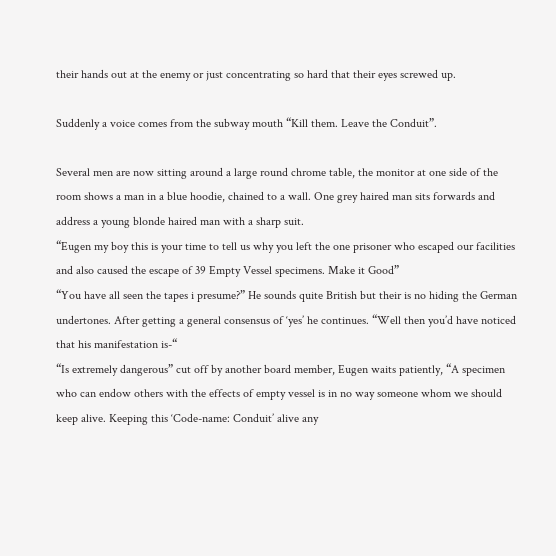their hands out at the enemy or just concentrating so hard that their eyes screwed up.

Suddenly a voice comes from the subway mouth “Kill them. Leave the Conduit”.

Several men are now sitting around a large round chrome table, the monitor at one side of the room shows a man in a blue hoodie, chained to a wall. One grey haired man sits forwards and address a young blonde haired man with a sharp suit.
“Eugen my boy this is your time to tell us why you left the one prisoner who escaped our facilities and also caused the escape of 39 Empty Vessel specimens. Make it Good”
“You have all seen the tapes i presume?” He sounds quite British but their is no hiding the German undertones. After getting a general consensus of ‘yes’ he continues. “Well then you’d have noticed that his manifestation is-“
“Is extremely dangerous” cut off by another board member, Eugen waits patiently, “A specimen who can endow others with the effects of empty vessel is in no way someone whom we should keep alive. Keeping this ‘Code-name: Conduit’ alive any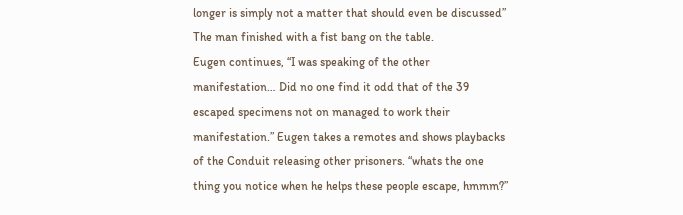longer is simply not a matter that should even be discussed” The man finished with a fist bang on the table.
Eugen continues, “I was speaking of the other manifestation… Did no one find it odd that of the 39 escaped specimens not on managed to work their manifestation.” Eugen takes a remotes and shows playbacks of the Conduit releasing other prisoners. “whats the one thing you notice when he helps these people escape, hmmm?”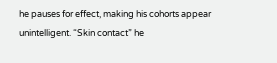he pauses for effect, making his cohorts appear unintelligent. “Skin contact” he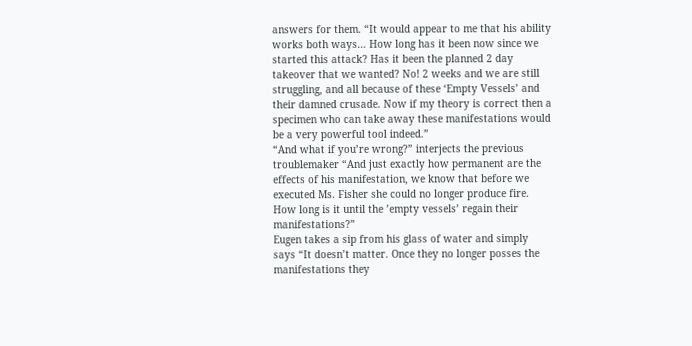answers for them. “It would appear to me that his ability works both ways… How long has it been now since we started this attack? Has it been the planned 2 day takeover that we wanted? No! 2 weeks and we are still struggling, and all because of these ‘Empty Vessels’ and their damned crusade. Now if my theory is correct then a specimen who can take away these manifestations would be a very powerful tool indeed.”
“And what if you’re wrong?” interjects the previous troublemaker “And just exactly how permanent are the effects of his manifestation, we know that before we executed Ms. Fisher she could no longer produce fire. How long is it until the ’empty vessels’ regain their manifestations?”
Eugen takes a sip from his glass of water and simply says “It doesn’t matter. Once they no longer posses the manifestations they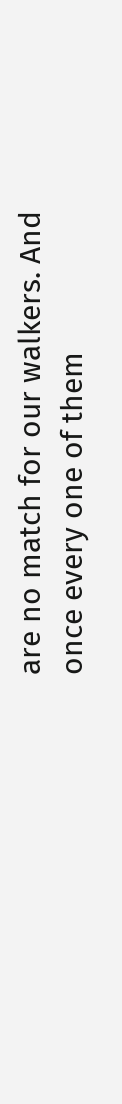are no match for our walkers. And once every one of them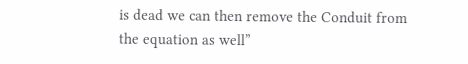is dead we can then remove the Conduit from the equation as well”